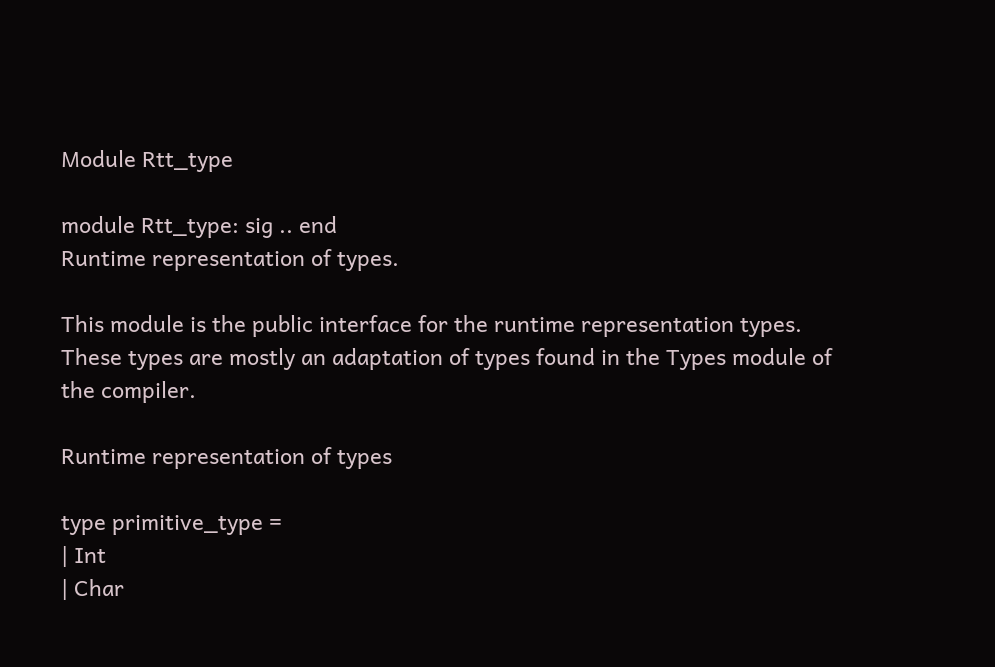Module Rtt_type

module Rtt_type: sig .. end
Runtime representation of types.

This module is the public interface for the runtime representation types. These types are mostly an adaptation of types found in the Types module of the compiler.

Runtime representation of types

type primitive_type =
| Int
| Char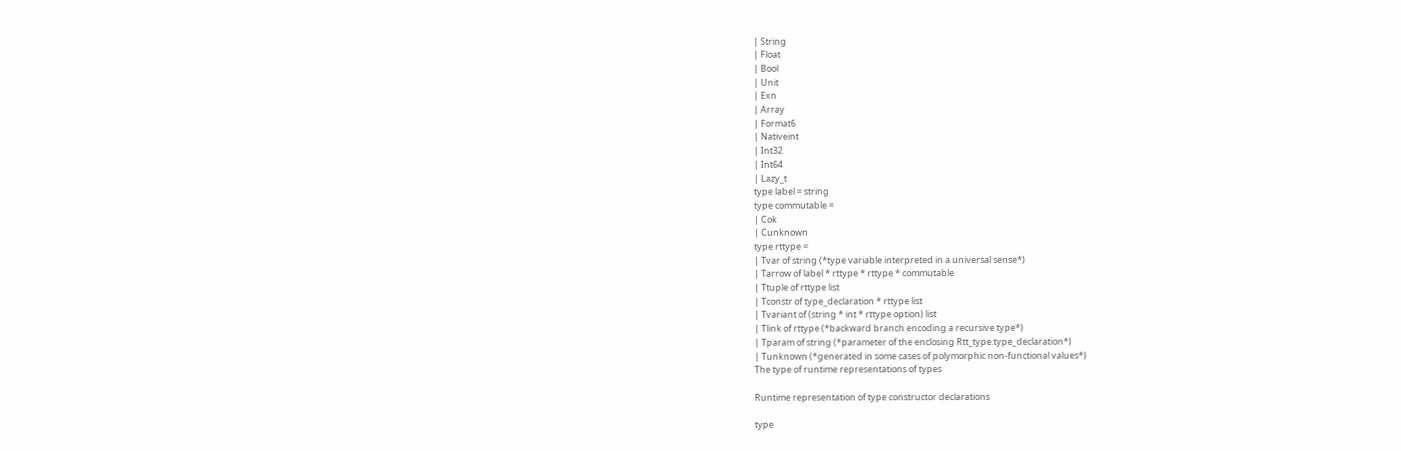| String
| Float
| Bool
| Unit
| Exn
| Array
| Format6
| Nativeint
| Int32
| Int64
| Lazy_t
type label = string
type commutable =
| Cok
| Cunknown
type rttype =
| Tvar of string (*type variable interpreted in a universal sense*)
| Tarrow of label * rttype * rttype * commutable
| Ttuple of rttype list
| Tconstr of type_declaration * rttype list
| Tvariant of (string * int * rttype option) list
| Tlink of rttype (*backward branch encoding a recursive type*)
| Tparam of string (*parameter of the enclosing Rtt_type.type_declaration*)
| Tunknown (*generated in some cases of polymorphic non-functional values*)
The type of runtime representations of types

Runtime representation of type constructor declarations

type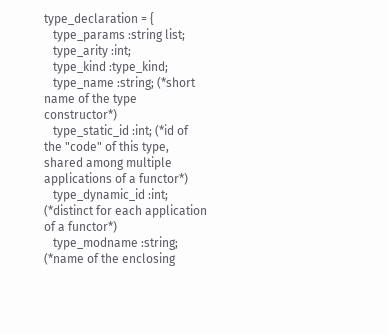type_declaration = {
   type_params :string list;
   type_arity :int;
   type_kind :type_kind;
   type_name :string; (*short name of the type constructor*)
   type_static_id :int; (*id of the "code" of this type, shared among multiple applications of a functor*)
   type_dynamic_id :int; (*distinct for each application of a functor*)
   type_modname :string; (*name of the enclosing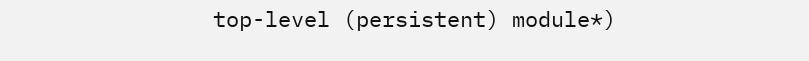top-level (persistent) module*)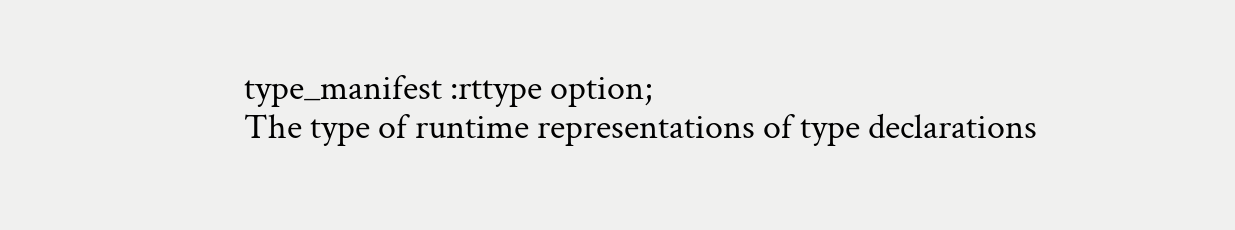type_manifest :rttype option;
The type of runtime representations of type declarations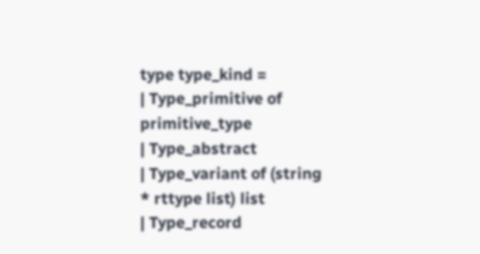type type_kind =
| Type_primitive of primitive_type
| Type_abstract
| Type_variant of (string * rttype list) list
| Type_record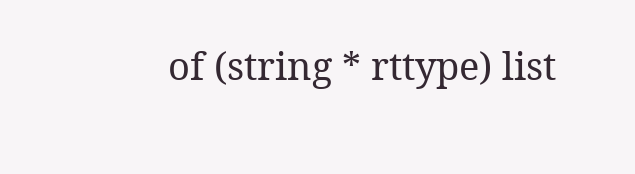of (string * rttype) list